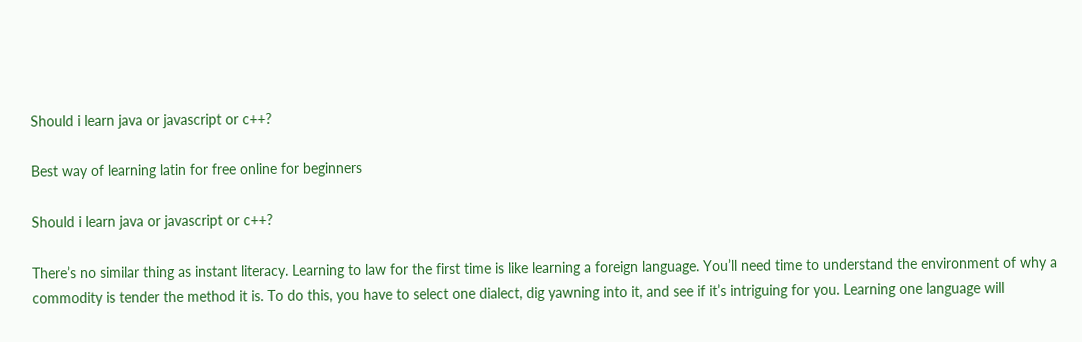Should i learn java or javascript or c++?

Best way of learning latin for free online for beginners

Should i learn java or javascript or c++?

There’s no similar thing as instant literacy. Learning to law for the first time is like learning a foreign language. You’ll need time to understand the environment of why a commodity is tender the method it is. To do this, you have to select one dialect, dig yawning into it, and see if it’s intriguing for you. Learning one language will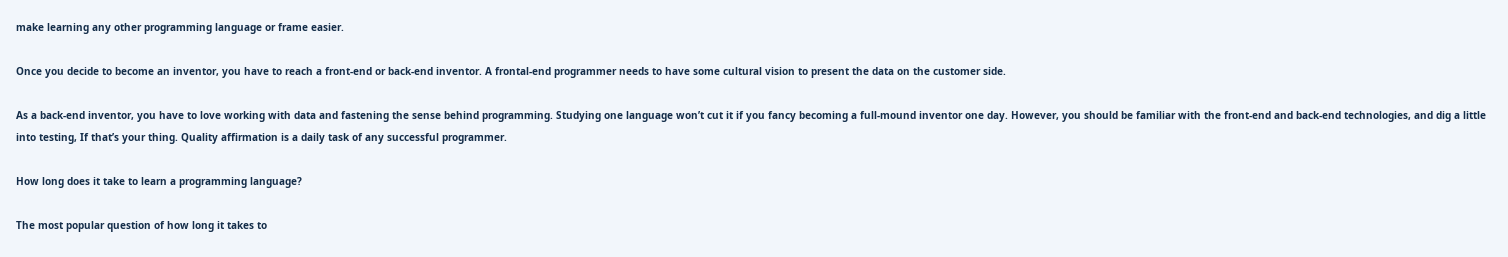make learning any other programming language or frame easier.

Once you decide to become an inventor, you have to reach a front-end or back-end inventor. A frontal-end programmer needs to have some cultural vision to present the data on the customer side.

As a back-end inventor, you have to love working with data and fastening the sense behind programming. Studying one language won’t cut it if you fancy becoming a full-mound inventor one day. However, you should be familiar with the front-end and back-end technologies, and dig a little into testing, If that’s your thing. Quality affirmation is a daily task of any successful programmer.

How long does it take to learn a programming language?

The most popular question of how long it takes to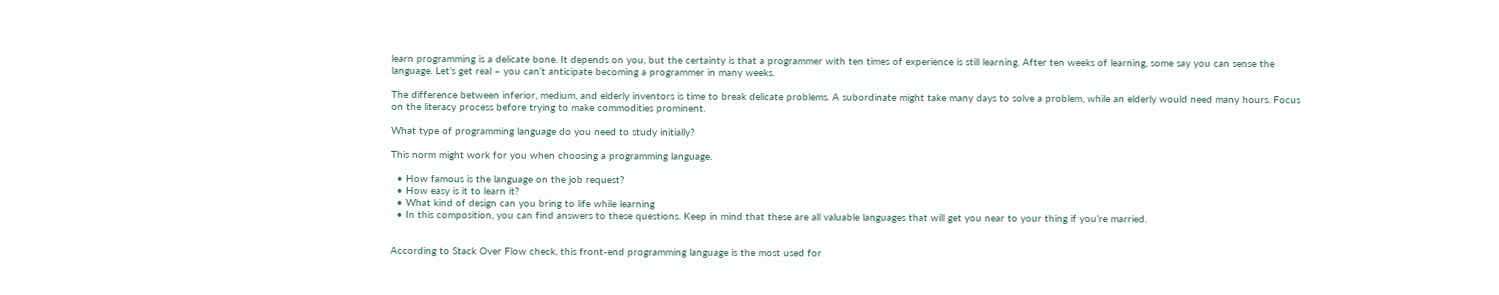learn programming is a delicate bone. It depends on you, but the certainty is that a programmer with ten times of experience is still learning. After ten weeks of learning, some say you can sense the language. Let’s get real – you can’t anticipate becoming a programmer in many weeks.

The difference between inferior, medium, and elderly inventors is time to break delicate problems. A subordinate might take many days to solve a problem, while an elderly would need many hours. Focus on the literacy process before trying to make commodities prominent.

What type of programming language do you need to study initially?

This norm might work for you when choosing a programming language.

  • How famous is the language on the job request?
  • How easy is it to learn it?
  • What kind of design can you bring to life while learning
  • In this composition, you can find answers to these questions. Keep in mind that these are all valuable languages that will get you near to your thing if you’re married.


According to Stack Over Flow check, this front-end programming language is the most used for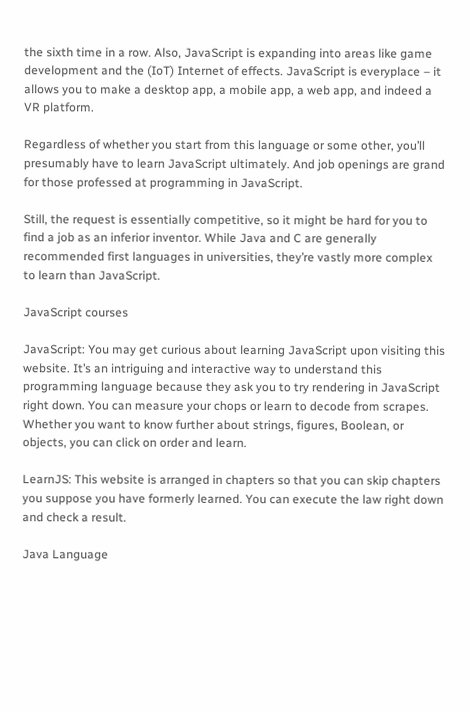the sixth time in a row. Also, JavaScript is expanding into areas like game development and the (IoT) Internet of effects. JavaScript is everyplace – it allows you to make a desktop app, a mobile app, a web app, and indeed a VR platform.

Regardless of whether you start from this language or some other, you’ll presumably have to learn JavaScript ultimately. And job openings are grand for those professed at programming in JavaScript.

Still, the request is essentially competitive, so it might be hard for you to find a job as an inferior inventor. While Java and C are generally recommended first languages in universities, they’re vastly more complex to learn than JavaScript.

JavaScript courses

JavaScript: You may get curious about learning JavaScript upon visiting this website. It’s an intriguing and interactive way to understand this programming language because they ask you to try rendering in JavaScript right down. You can measure your chops or learn to decode from scrapes. Whether you want to know further about strings, figures, Boolean, or objects, you can click on order and learn.

LearnJS: This website is arranged in chapters so that you can skip chapters you suppose you have formerly learned. You can execute the law right down and check a result.

Java Language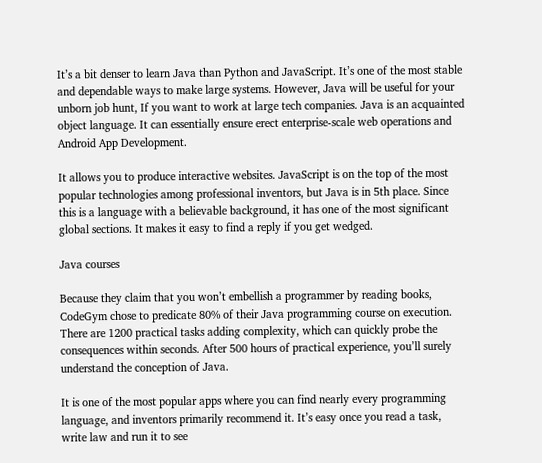It’s a bit denser to learn Java than Python and JavaScript. It’s one of the most stable and dependable ways to make large systems. However, Java will be useful for your unborn job hunt, If you want to work at large tech companies. Java is an acquainted object language. It can essentially ensure erect enterprise-scale web operations and Android App Development.

It allows you to produce interactive websites. JavaScript is on the top of the most popular technologies among professional inventors, but Java is in 5th place. Since this is a language with a believable background, it has one of the most significant global sections. It makes it easy to find a reply if you get wedged.

Java courses

Because they claim that you won’t embellish a programmer by reading books, CodeGym chose to predicate 80% of their Java programming course on execution. There are 1200 practical tasks adding complexity, which can quickly probe the consequences within seconds. After 500 hours of practical experience, you’ll surely understand the conception of Java.

It is one of the most popular apps where you can find nearly every programming language, and inventors primarily recommend it. It’s easy once you read a task, write law and run it to see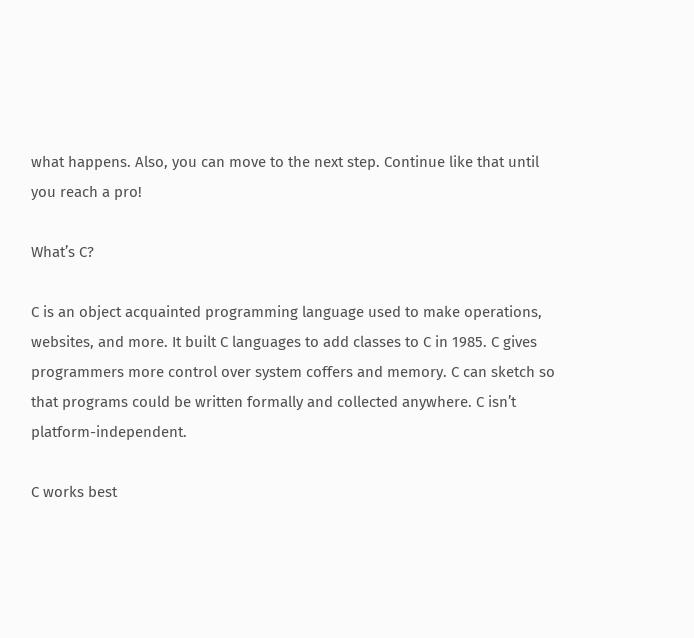what happens. Also, you can move to the next step. Continue like that until you reach a pro!

What’s C?

C is an object acquainted programming language used to make operations, websites, and more. It built C languages to add classes to C in 1985. C gives programmers more control over system coffers and memory. C can sketch so that programs could be written formally and collected anywhere. C isn’t platform-independent.

C works best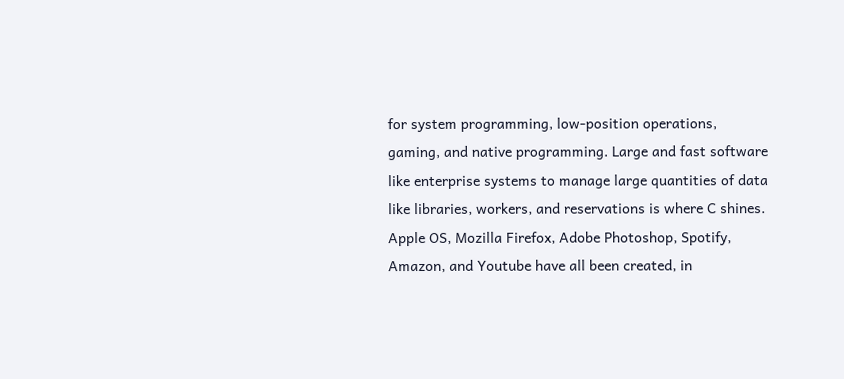for system programming, low-position operations, gaming, and native programming. Large and fast software like enterprise systems to manage large quantities of data like libraries, workers, and reservations is where C shines. Apple OS, Mozilla Firefox, Adobe Photoshop, Spotify, Amazon, and Youtube have all been created, in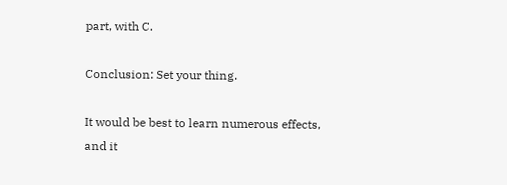part, with C.

Conclusion: Set your thing.

It would be best to learn numerous effects, and it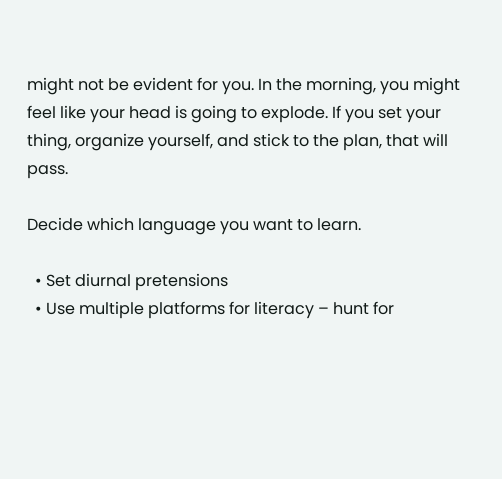might not be evident for you. In the morning, you might feel like your head is going to explode. If you set your thing, organize yourself, and stick to the plan, that will pass.

Decide which language you want to learn.

  • Set diurnal pretensions
  • Use multiple platforms for literacy – hunt for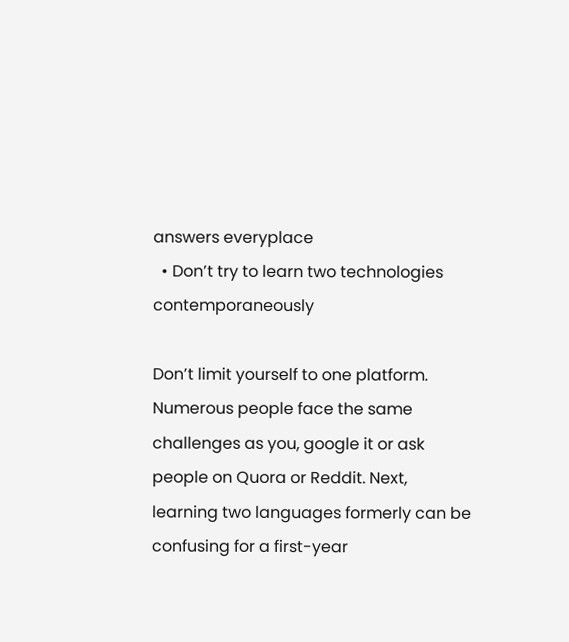answers everyplace
  • Don’t try to learn two technologies contemporaneously

Don’t limit yourself to one platform. Numerous people face the same challenges as you, google it or ask people on Quora or Reddit. Next, learning two languages formerly can be confusing for a first-year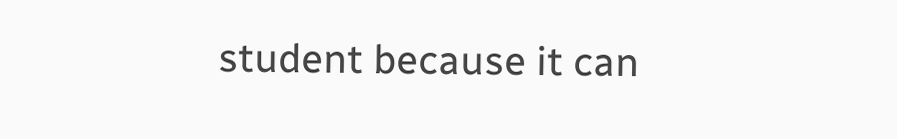student because it can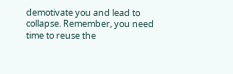demotivate you and lead to collapse. Remember, you need time to reuse the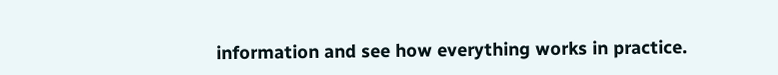information and see how everything works in practice.